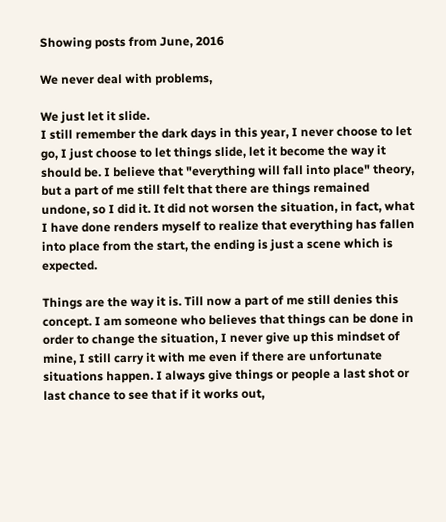Showing posts from June, 2016

We never deal with problems,

We just let it slide.
I still remember the dark days in this year, I never choose to let go, I just choose to let things slide, let it become the way it should be. I believe that "everything will fall into place" theory, but a part of me still felt that there are things remained undone, so I did it. It did not worsen the situation, in fact, what I have done renders myself to realize that everything has fallen into place from the start, the ending is just a scene which is expected.

Things are the way it is. Till now a part of me still denies this concept. I am someone who believes that things can be done in order to change the situation, I never give up this mindset of mine, I still carry it with me even if there are unfortunate situations happen. I always give things or people a last shot or last chance to see that if it works out,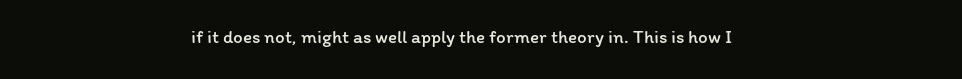if it does not, might as well apply the former theory in. This is how I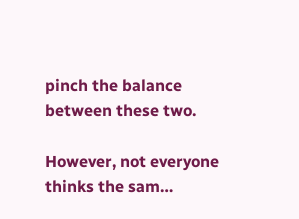pinch the balance between these two.

However, not everyone thinks the sam…